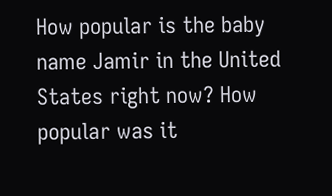How popular is the baby name Jamir in the United States right now? How popular was it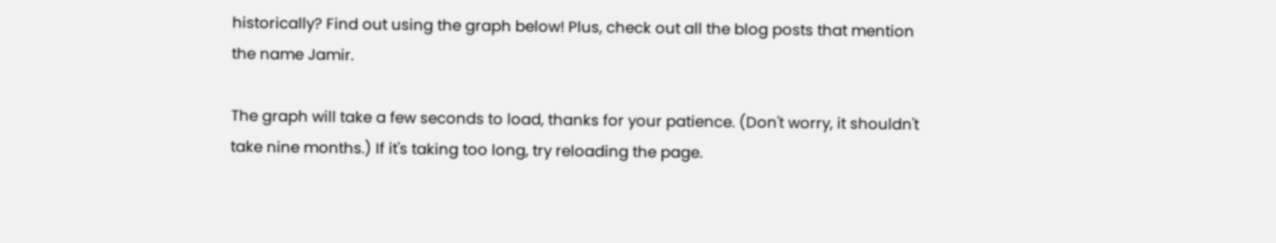historically? Find out using the graph below! Plus, check out all the blog posts that mention the name Jamir.

The graph will take a few seconds to load, thanks for your patience. (Don't worry, it shouldn't take nine months.) If it's taking too long, try reloading the page.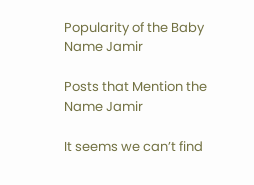Popularity of the Baby Name Jamir

Posts that Mention the Name Jamir

It seems we can’t find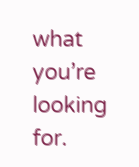what you’re looking for.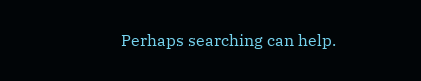Perhaps searching can help.